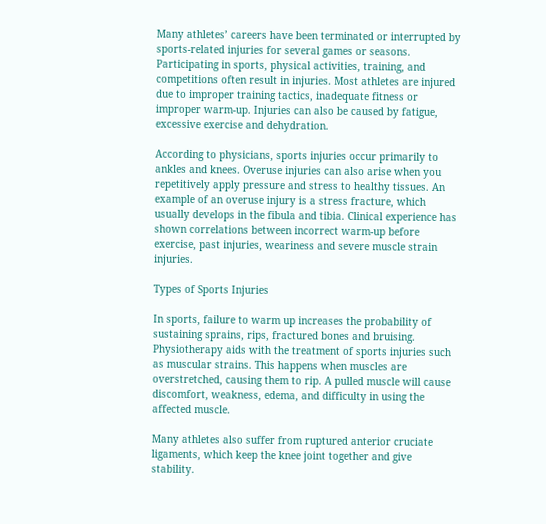Many athletes’ careers have been terminated or interrupted by sports-related injuries for several games or seasons. Participating in sports, physical activities, training, and competitions often result in injuries. Most athletes are injured due to improper training tactics, inadequate fitness or improper warm-up. Injuries can also be caused by fatigue, excessive exercise and dehydration.

According to physicians, sports injuries occur primarily to ankles and knees. Overuse injuries can also arise when you repetitively apply pressure and stress to healthy tissues. An example of an overuse injury is a stress fracture, which usually develops in the fibula and tibia. Clinical experience has shown correlations between incorrect warm-up before exercise, past injuries, weariness and severe muscle strain injuries.

Types of Sports Injuries

In sports, failure to warm up increases the probability of sustaining sprains, rips, fractured bones and bruising. Physiotherapy aids with the treatment of sports injuries such as muscular strains. This happens when muscles are overstretched, causing them to rip. A pulled muscle will cause discomfort, weakness, edema, and difficulty in using the affected muscle.

Many athletes also suffer from ruptured anterior cruciate ligaments, which keep the knee joint together and give stability.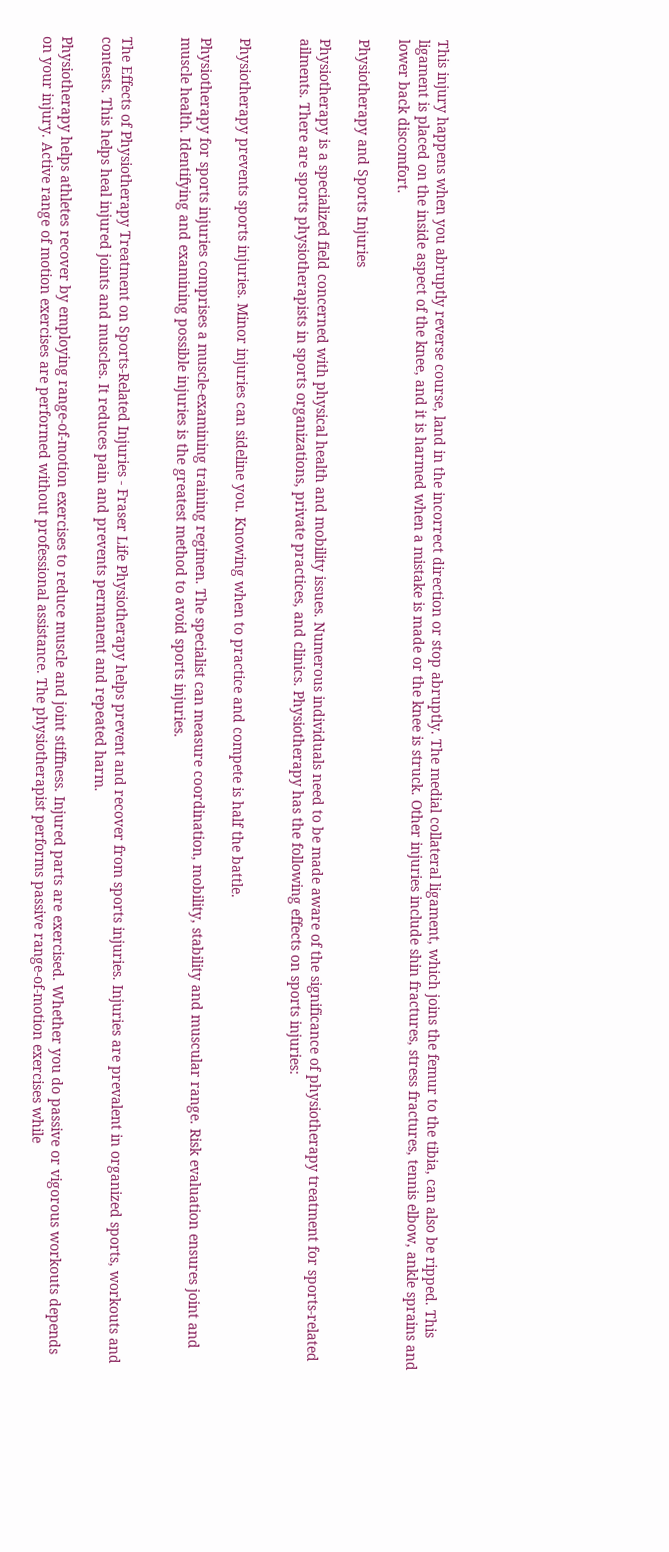This injury happens when you abruptly reverse course, land in the incorrect direction or stop abruptly. The medial collateral ligament, which joins the femur to the tibia, can also be ripped. This ligament is placed on the inside aspect of the knee, and it is harmed when a mistake is made or the knee is struck. Other injuries include shin fractures, stress fractures, tennis elbow, ankle sprains and lower back discomfort.

Physiotherapy and Sports Injuries

Physiotherapy is a specialized field concerned with physical health and mobility issues. Numerous individuals need to be made aware of the significance of physiotherapy treatment for sports-related ailments. There are sports physiotherapists in sports organizations, private practices, and clinics. Physiotherapy has the following effects on sports injuries:


Physiotherapy prevents sports injuries. Minor injuries can sideline you. Knowing when to practice and compete is half the battle.

Physiotherapy for sports injuries comprises a muscle-examining training regimen. The specialist can measure coordination, mobility, stability and muscular range. Risk evaluation ensures joint and muscle health. Identifying and examining possible injuries is the greatest method to avoid sports injuries.


The Effects of Physiotherapy Treatment on Sports-Related Injuries - Fraser Life Physiotherapy helps prevent and recover from sports injuries. Injuries are prevalent in organized sports, workouts and contests. This helps heal injured joints and muscles. It reduces pain and prevents permanent and repeated harm.

Physiotherapy helps athletes recover by employing range-of-motion exercises to reduce muscle and joint stiffness. Injured parts are exercised. Whether you do passive or vigorous workouts depends on your injury. Active range of motion exercises are performed without professional assistance. The physiotherapist performs passive range-of-motion exercises while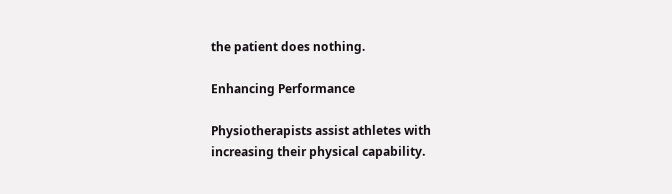the patient does nothing.

Enhancing Performance

Physiotherapists assist athletes with increasing their physical capability.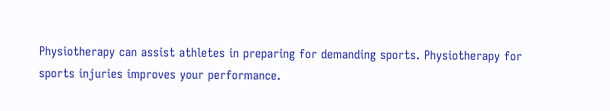Physiotherapy can assist athletes in preparing for demanding sports. Physiotherapy for sports injuries improves your performance.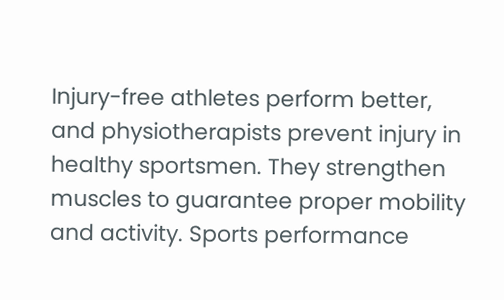Injury-free athletes perform better, and physiotherapists prevent injury in healthy sportsmen. They strengthen muscles to guarantee proper mobility and activity. Sports performance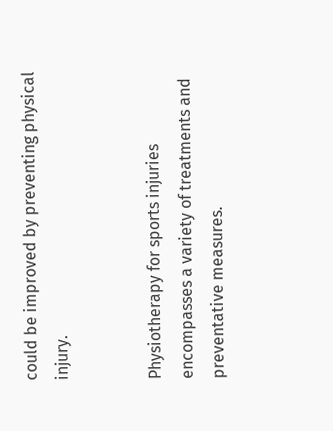could be improved by preventing physical injury.


Physiotherapy for sports injuries encompasses a variety of treatments and preventative measures.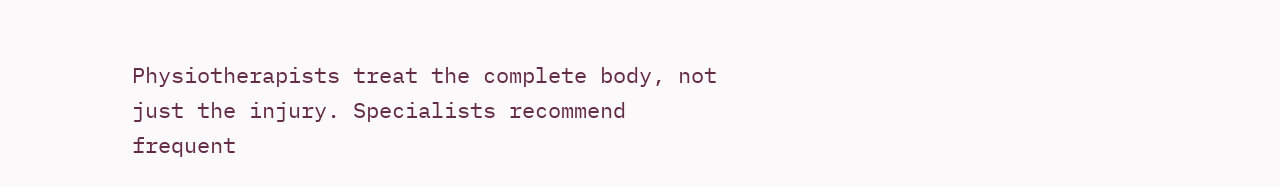Physiotherapists treat the complete body, not just the injury. Specialists recommend frequent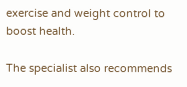exercise and weight control to boost health.

The specialist also recommends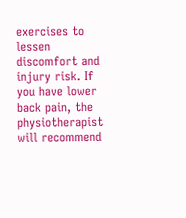exercises to lessen discomfort and injury risk. If you have lower back pain, the physiotherapist will recommend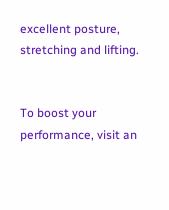excellent posture, stretching and lifting.


To boost your performance, visit an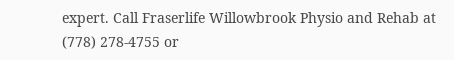expert. Call Fraserlife Willowbrook Physio and Rehab at (778) 278-4755 or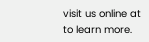visit us online at to learn more.